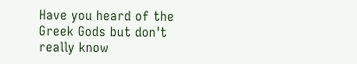Have you heard of the Greek Gods but don't really know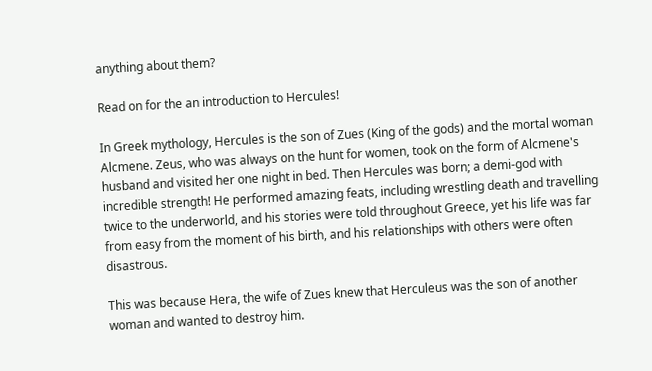anything about them?

Read on for the an introduction to Hercules!

In Greek mythology, Hercules is the son of Zues (King of the gods) and the mortal woman Alcmene. Zeus, who was always on the hunt for women, took on the form of Alcmene's husband and visited her one night in bed. Then Hercules was born; a demi-god with incredible strength! He performed amazing feats, including wrestling death and travelling twice to the underworld, and his stories were told throughout Greece, yet his life was far from easy from the moment of his birth, and his relationships with others were often disastrous.

This was because Hera, the wife of Zues knew that Herculeus was the son of another woman and wanted to destroy him.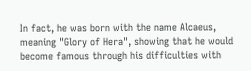In fact, he was born with the name Alcaeus, meaning "Glory of Hera", showing that he would become famous through his difficulties with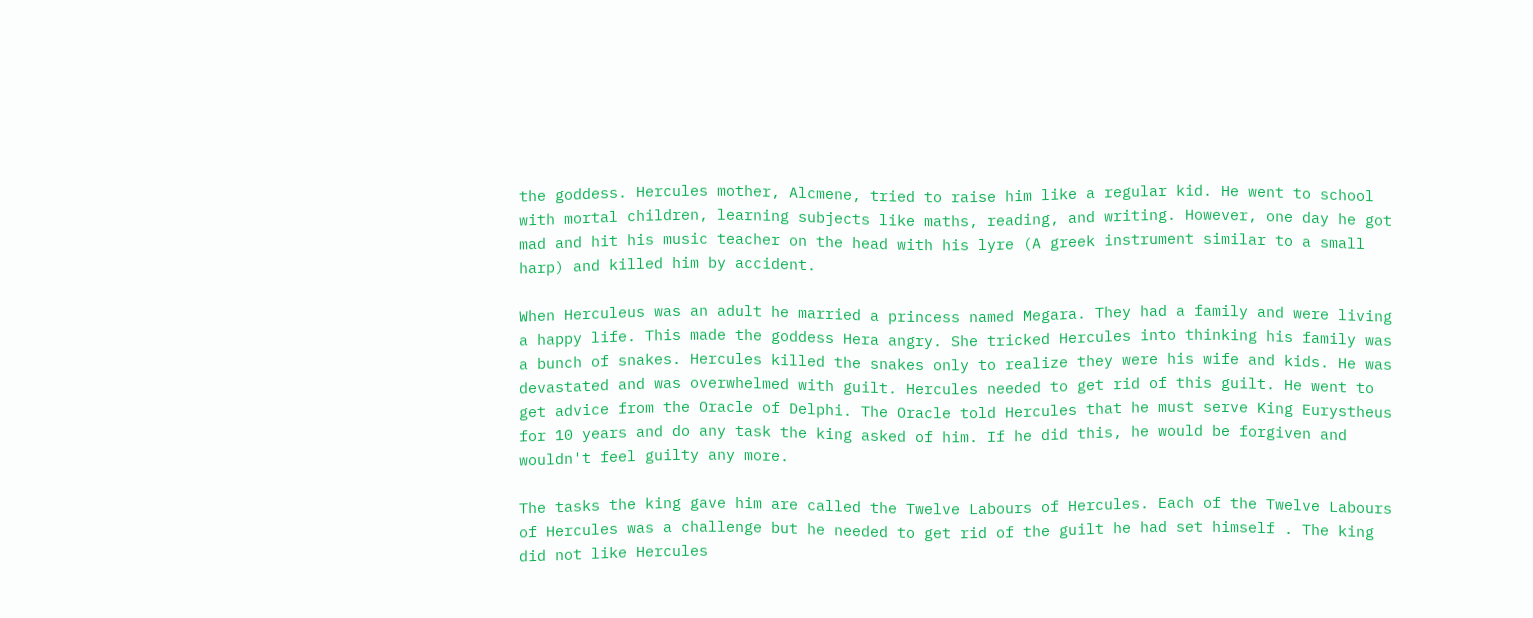the goddess. Hercules mother, Alcmene, tried to raise him like a regular kid. He went to school with mortal children, learning subjects like maths, reading, and writing. However, one day he got mad and hit his music teacher on the head with his lyre (A greek instrument similar to a small harp) and killed him by accident.

When Herculeus was an adult he married a princess named Megara. They had a family and were living a happy life. This made the goddess Hera angry. She tricked Hercules into thinking his family was a bunch of snakes. Hercules killed the snakes only to realize they were his wife and kids. He was devastated and was overwhelmed with guilt. Hercules needed to get rid of this guilt. He went to get advice from the Oracle of Delphi. The Oracle told Hercules that he must serve King Eurystheus for 10 years and do any task the king asked of him. If he did this, he would be forgiven and wouldn't feel guilty any more.

The tasks the king gave him are called the Twelve Labours of Hercules. Each of the Twelve Labours of Hercules was a challenge but he needed to get rid of the guilt he had set himself . The king did not like Hercules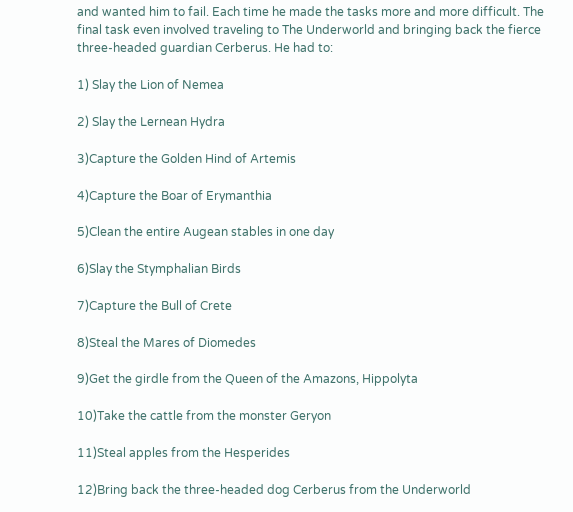and wanted him to fail. Each time he made the tasks more and more difficult. The final task even involved traveling to The Underworld and bringing back the fierce three-headed guardian Cerberus. He had to:

1) Slay the Lion of Nemea

2) Slay the Lernean Hydra

3)Capture the Golden Hind of Artemis

4)Capture the Boar of Erymanthia

5)Clean the entire Augean stables in one day

6)Slay the Stymphalian Birds

7)Capture the Bull of Crete

8)Steal the Mares of Diomedes

9)Get the girdle from the Queen of the Amazons, Hippolyta

10)Take the cattle from the monster Geryon

11)Steal apples from the Hesperides

12)Bring back the three-headed dog Cerberus from the Underworld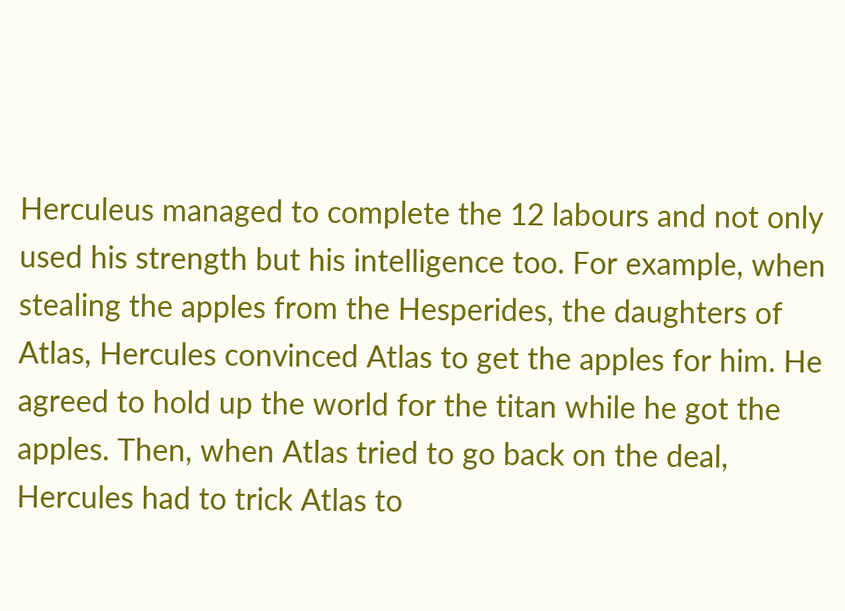Herculeus managed to complete the 12 labours and not only used his strength but his intelligence too. For example, when stealing the apples from the Hesperides, the daughters of Atlas, Hercules convinced Atlas to get the apples for him. He agreed to hold up the world for the titan while he got the apples. Then, when Atlas tried to go back on the deal, Hercules had to trick Atlas to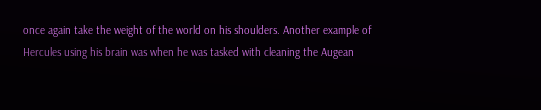once again take the weight of the world on his shoulders. Another example of Hercules using his brain was when he was tasked with cleaning the Augean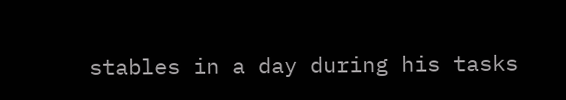stables in a day during his tasks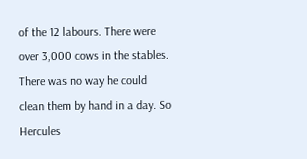of the 12 labours. There were over 3,000 cows in the stables. There was no way he could clean them by hand in a day. So Hercules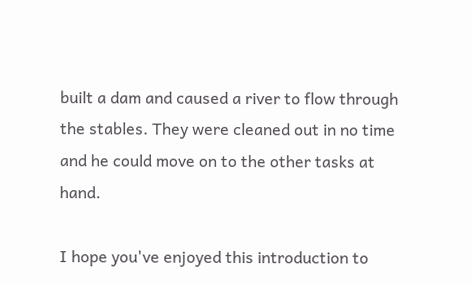built a dam and caused a river to flow through the stables. They were cleaned out in no time and he could move on to the other tasks at hand.

I hope you've enjoyed this introduction to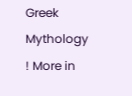Greek Mythology ! More in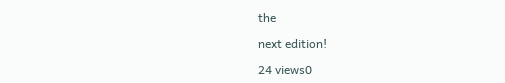the

next edition!

24 views0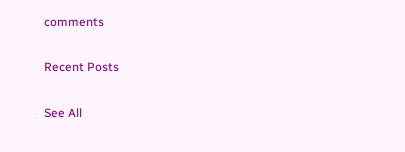comments

Recent Posts

See All